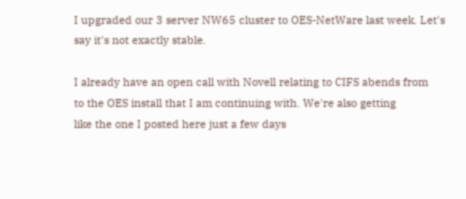I upgraded our 3 server NW65 cluster to OES-NetWare last week. Let's
say it's not exactly stable.

I already have an open call with Novell relating to CIFS abends from
to the OES install that I am continuing with. We're also getting
like the one I posted here just a few days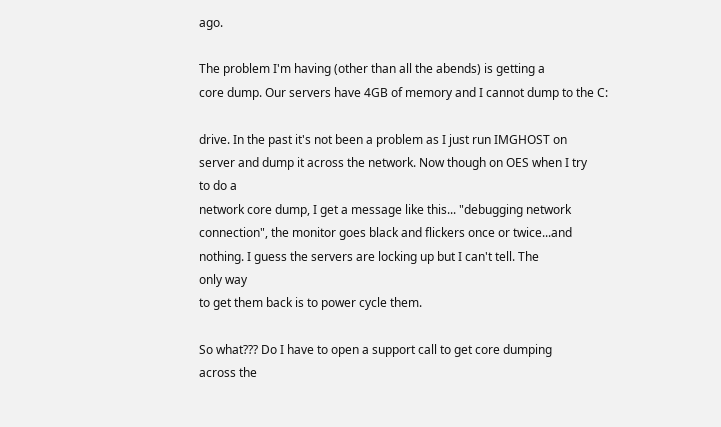ago.

The problem I'm having (other than all the abends) is getting a
core dump. Our servers have 4GB of memory and I cannot dump to the C:

drive. In the past it's not been a problem as I just run IMGHOST on
server and dump it across the network. Now though on OES when I try
to do a
network core dump, I get a message like this... "debugging network
connection", the monitor goes black and flickers once or twice...and
nothing. I guess the servers are locking up but I can't tell. The
only way
to get them back is to power cycle them.

So what??? Do I have to open a support call to get core dumping
across the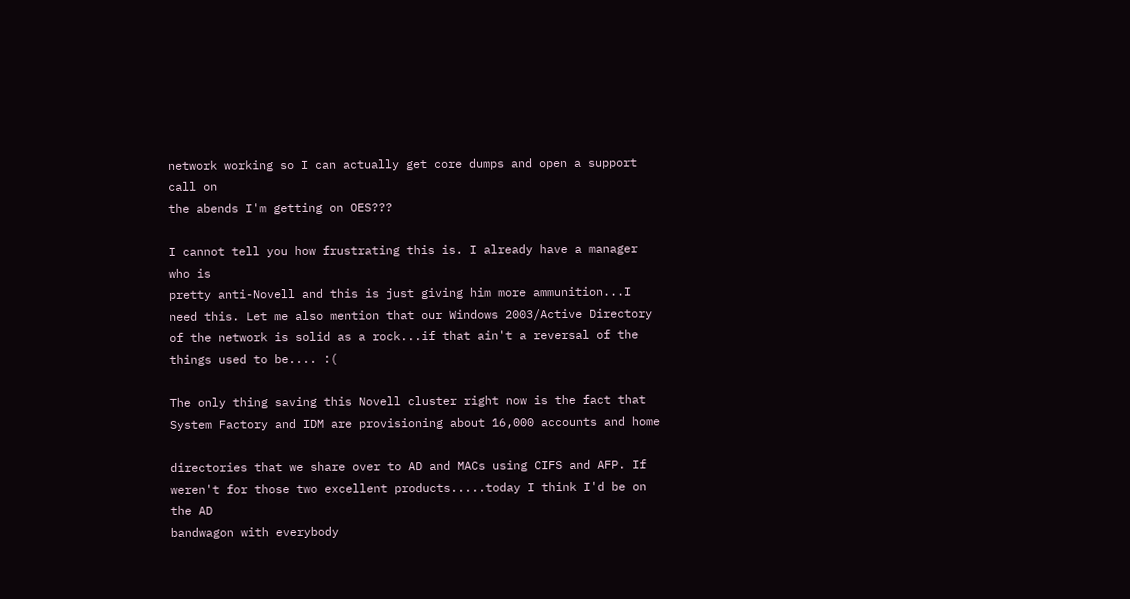network working so I can actually get core dumps and open a support
call on
the abends I'm getting on OES???

I cannot tell you how frustrating this is. I already have a manager
who is
pretty anti-Novell and this is just giving him more ammunition...I
need this. Let me also mention that our Windows 2003/Active Directory
of the network is solid as a rock...if that ain't a reversal of the
things used to be.... :(

The only thing saving this Novell cluster right now is the fact that
System Factory and IDM are provisioning about 16,000 accounts and home

directories that we share over to AD and MACs using CIFS and AFP. If
weren't for those two excellent products.....today I think I'd be on
the AD
bandwagon with everybody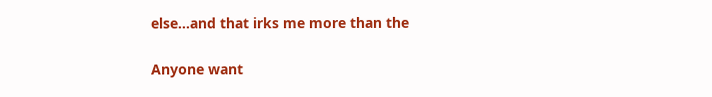else...and that irks me more than the

Anyone want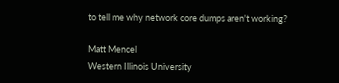to tell me why network core dumps aren't working?

Matt Mencel
Western Illinois University